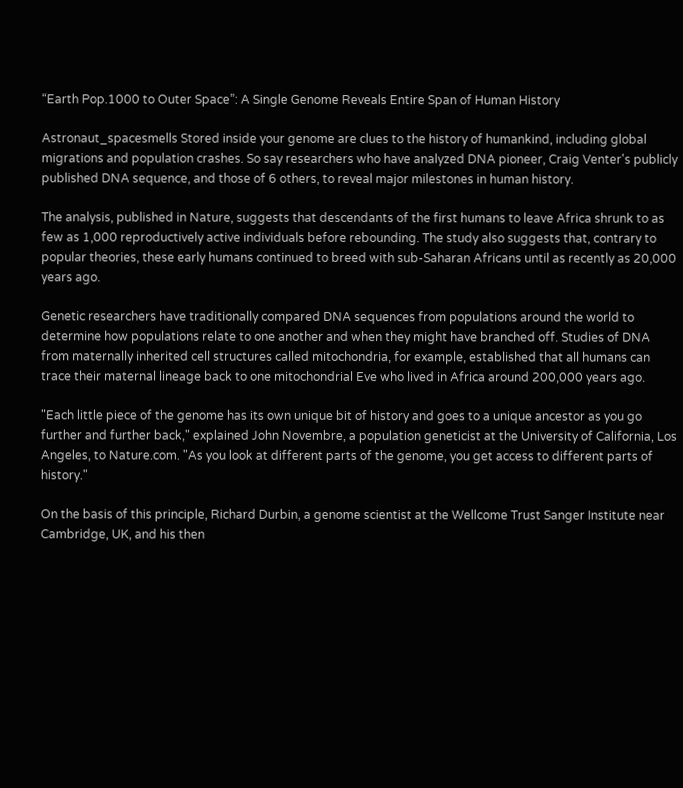“Earth Pop.1000 to Outer Space”: A Single Genome Reveals Entire Span of Human History

Astronaut_spacesmells Stored inside your genome are clues to the history of humankind, including global migrations and population crashes. So say researchers who have analyzed DNA pioneer, Craig Venter's publicly published DNA sequence, and those of 6 others, to reveal major milestones in human history.

The analysis, published in Nature, suggests that descendants of the first humans to leave Africa shrunk to as few as 1,000 reproductively active individuals before rebounding. The study also suggests that, contrary to popular theories, these early humans continued to breed with sub-Saharan Africans until as recently as 20,000 years ago.

Genetic researchers have traditionally compared DNA sequences from populations around the world to determine how populations relate to one another and when they might have branched off. Studies of DNA from maternally inherited cell structures called mitochondria, for example, established that all humans can trace their maternal lineage back to one mitochondrial Eve who lived in Africa around 200,000 years ago.

"Each little piece of the genome has its own unique bit of history and goes to a unique ancestor as you go further and further back," explained John Novembre, a population geneticist at the University of California, Los Angeles, to Nature.com. "As you look at different parts of the genome, you get access to different parts of history."

On the basis of this principle, Richard Durbin, a genome scientist at the Wellcome Trust Sanger Institute near Cambridge, UK, and his then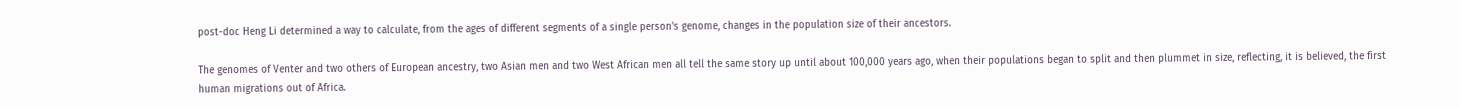post-doc Heng Li determined a way to calculate, from the ages of different segments of a single person's genome, changes in the population size of their ancestors.

The genomes of Venter and two others of European ancestry, two Asian men and two West African men all tell the same story up until about 100,000 years ago, when their populations began to split and then plummet in size, reflecting, it is believed, the first human migrations out of Africa.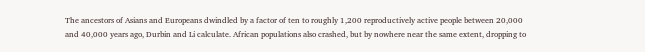The ancestors of Asians and Europeans dwindled by a factor of ten to roughly 1,200 reproductively active people between 20,000 and 40,000 years ago, Durbin and Li calculate. African populations also crashed, but by nowhere near the same extent, dropping to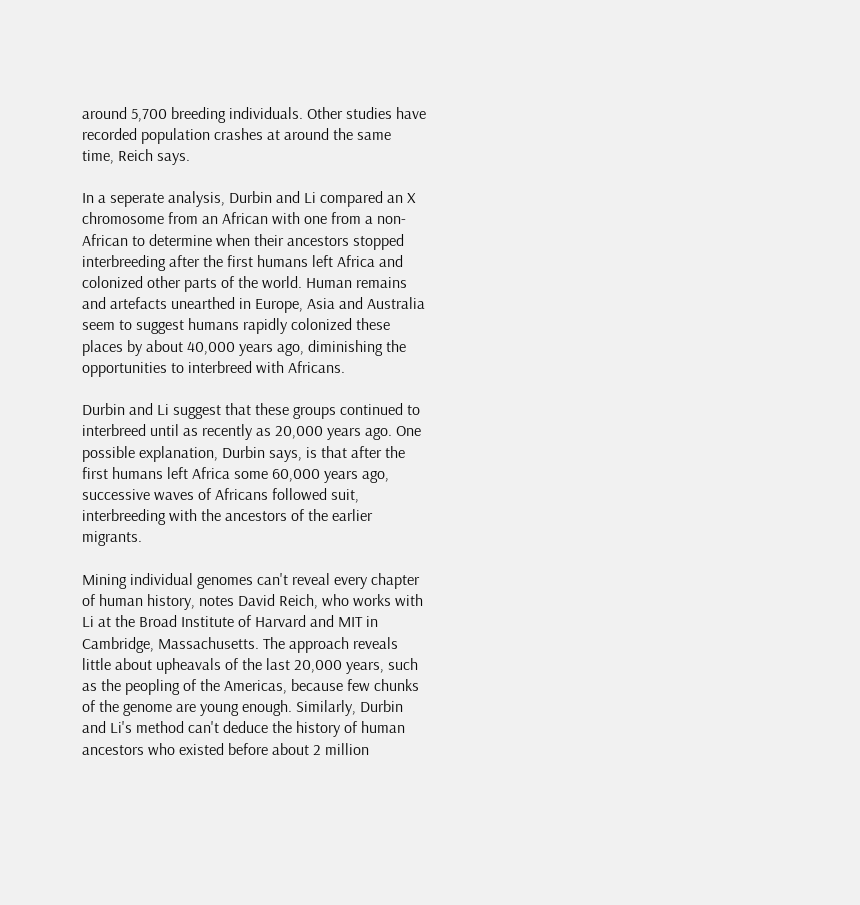around 5,700 breeding individuals. Other studies have recorded population crashes at around the same time, Reich says.

In a seperate analysis, Durbin and Li compared an X chromosome from an African with one from a non-African to determine when their ancestors stopped interbreeding after the first humans left Africa and colonized other parts of the world. Human remains and artefacts unearthed in Europe, Asia and Australia seem to suggest humans rapidly colonized these places by about 40,000 years ago, diminishing the opportunities to interbreed with Africans.

Durbin and Li suggest that these groups continued to interbreed until as recently as 20,000 years ago. One possible explanation, Durbin says, is that after the first humans left Africa some 60,000 years ago, successive waves of Africans followed suit, interbreeding with the ancestors of the earlier migrants.

Mining individual genomes can't reveal every chapter of human history, notes David Reich, who works with Li at the Broad Institute of Harvard and MIT in Cambridge, Massachusetts. The approach reveals little about upheavals of the last 20,000 years, such as the peopling of the Americas, because few chunks of the genome are young enough. Similarly, Durbin and Li's method can't deduce the history of human ancestors who existed before about 2 million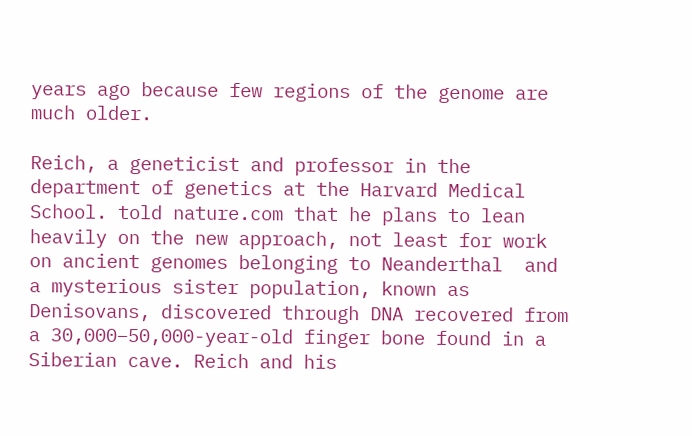years ago because few regions of the genome are much older.

Reich, a geneticist and professor in the department of genetics at the Harvard Medical School. told nature.com that he plans to lean heavily on the new approach, not least for work on ancient genomes belonging to Neanderthal  and a mysterious sister population, known as Denisovans, discovered through DNA recovered from a 30,000–50,000-year-old finger bone found in a Siberian cave. Reich and his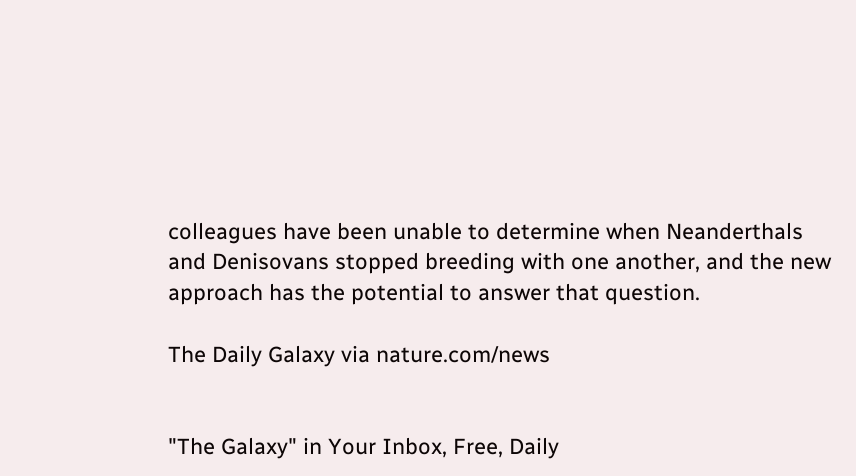colleagues have been unable to determine when Neanderthals and Denisovans stopped breeding with one another, and the new approach has the potential to answer that question.

The Daily Galaxy via nature.com/news


"The Galaxy" in Your Inbox, Free, Daily